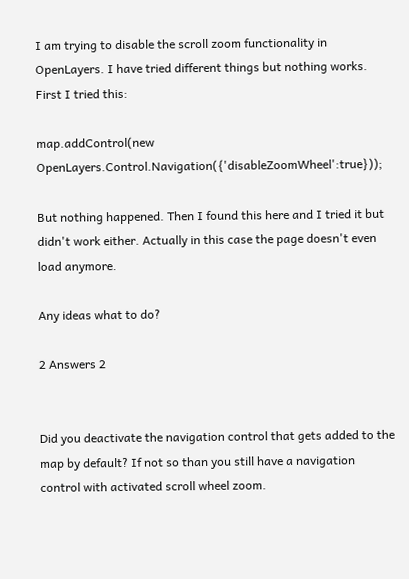I am trying to disable the scroll zoom functionality in OpenLayers. I have tried different things but nothing works. First I tried this:

map.addControl(new OpenLayers.Control.Navigation({'disableZoomWheel':true}));

But nothing happened. Then I found this here and I tried it but didn't work either. Actually in this case the page doesn't even load anymore.

Any ideas what to do?

2 Answers 2


Did you deactivate the navigation control that gets added to the map by default? If not so than you still have a navigation control with activated scroll wheel zoom.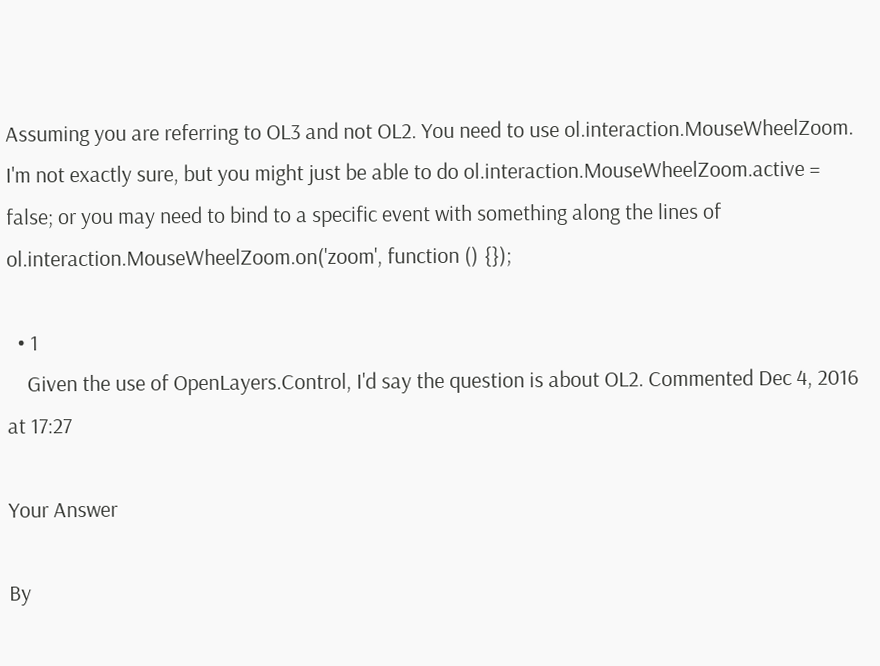Assuming you are referring to OL3 and not OL2. You need to use ol.interaction.MouseWheelZoom. I'm not exactly sure, but you might just be able to do ol.interaction.MouseWheelZoom.active = false; or you may need to bind to a specific event with something along the lines of ol.interaction.MouseWheelZoom.on('zoom', function () {});

  • 1
    Given the use of OpenLayers.Control, I'd say the question is about OL2. Commented Dec 4, 2016 at 17:27

Your Answer

By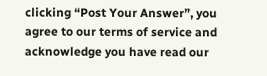clicking “Post Your Answer”, you agree to our terms of service and acknowledge you have read our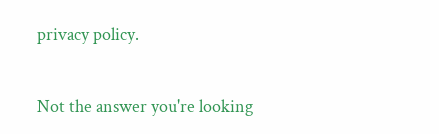privacy policy.

Not the answer you're looking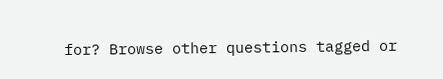for? Browse other questions tagged or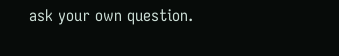ask your own question.